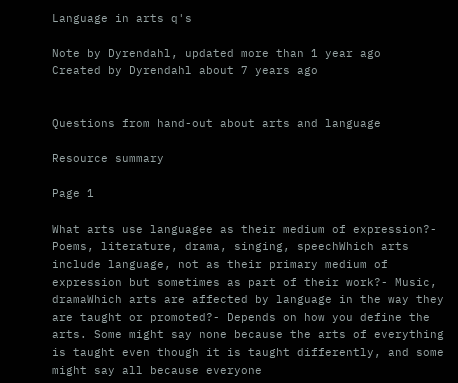Language in arts q's

Note by Dyrendahl, updated more than 1 year ago
Created by Dyrendahl about 7 years ago


Questions from hand-out about arts and language

Resource summary

Page 1

What arts use languagee as their medium of expression?- Poems, literature, drama, singing, speechWhich arts include language, not as their primary medium of expression but sometimes as part of their work?- Music, dramaWhich arts are affected by language in the way they are taught or promoted?- Depends on how you define the arts. Some might say none because the arts of everything is taught even though it is taught differently, and some might say all because everyone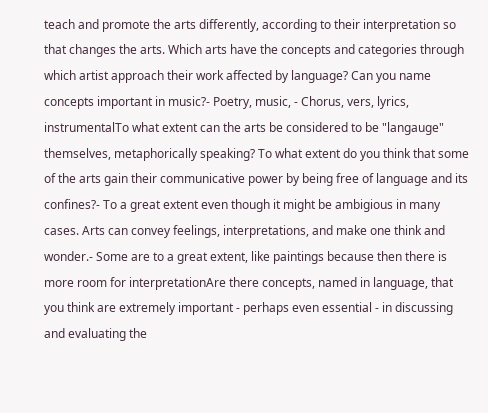teach and promote the arts differently, according to their interpretation so that changes the arts. Which arts have the concepts and categories through which artist approach their work affected by language? Can you name concepts important in music?- Poetry, music, - Chorus, vers, lyrics, instrumentalTo what extent can the arts be considered to be "langauge" themselves, metaphorically speaking? To what extent do you think that some of the arts gain their communicative power by being free of language and its confines?- To a great extent even though it might be ambigious in many cases. Arts can convey feelings, interpretations, and make one think and wonder.- Some are to a great extent, like paintings because then there is more room for interpretationAre there concepts, named in language, that you think are extremely important - perhaps even essential - in discussing and evaluating the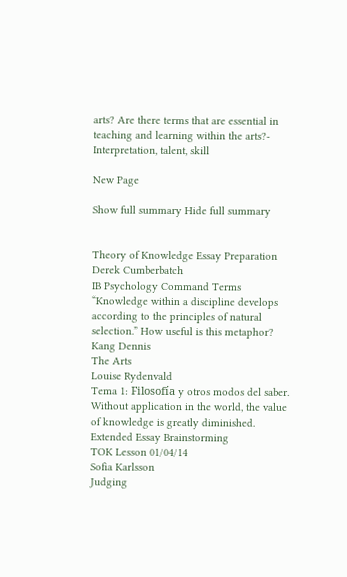arts? Are there terms that are essential in teaching and learning within the arts?- Interpretation, talent, skill

New Page

Show full summary Hide full summary


Theory of Knowledge Essay Preparation
Derek Cumberbatch
IB Psychology Command Terms
“Knowledge within a discipline develops according to the principles of natural selection.” How useful is this metaphor?
Kang Dennis
The Arts
Louise Rydenvald
Tema 1: Filosofía y otros modos del saber.
Without application in the world, the value of knowledge is greatly diminished.
Extended Essay Brainstorming
TOK Lesson 01/04/14
Sofia Karlsson
Judging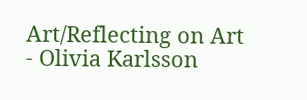Art/Reflecting on Art - Olivia Karlsson